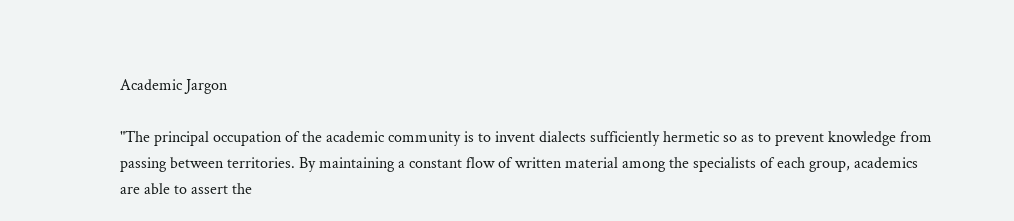Academic Jargon

"The principal occupation of the academic community is to invent dialects sufficiently hermetic so as to prevent knowledge from passing between territories. By maintaining a constant flow of written material among the specialists of each group, academics are able to assert the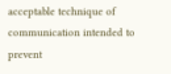acceptable technique of communication intended to prevent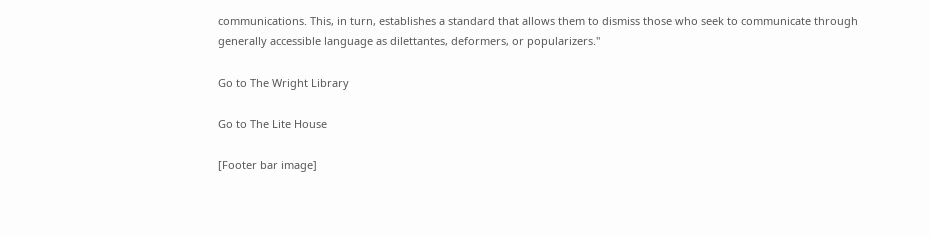communications. This, in turn, establishes a standard that allows them to dismiss those who seek to communicate through generally accessible language as dilettantes, deformers, or popularizers."

Go to The Wright Library

Go to The Lite House

[Footer bar image]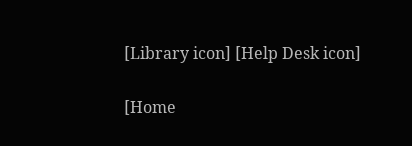[Library icon] [Help Desk icon]

[Home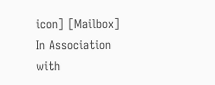icon] [Mailbox]    In Association with